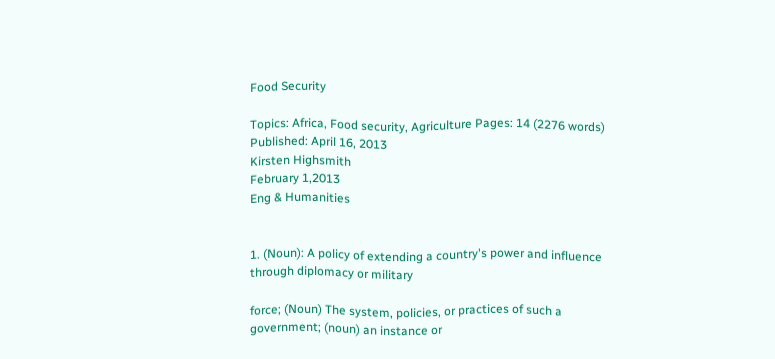Food Security

Topics: Africa, Food security, Agriculture Pages: 14 (2276 words) Published: April 16, 2013
Kirsten Highsmith
February 1,2013
Eng & Humanities


1. (Noun): A policy of extending a country's power and influence through diplomacy or military

force; (Noun) The system, policies, or practices of such a government; (noun) an instance or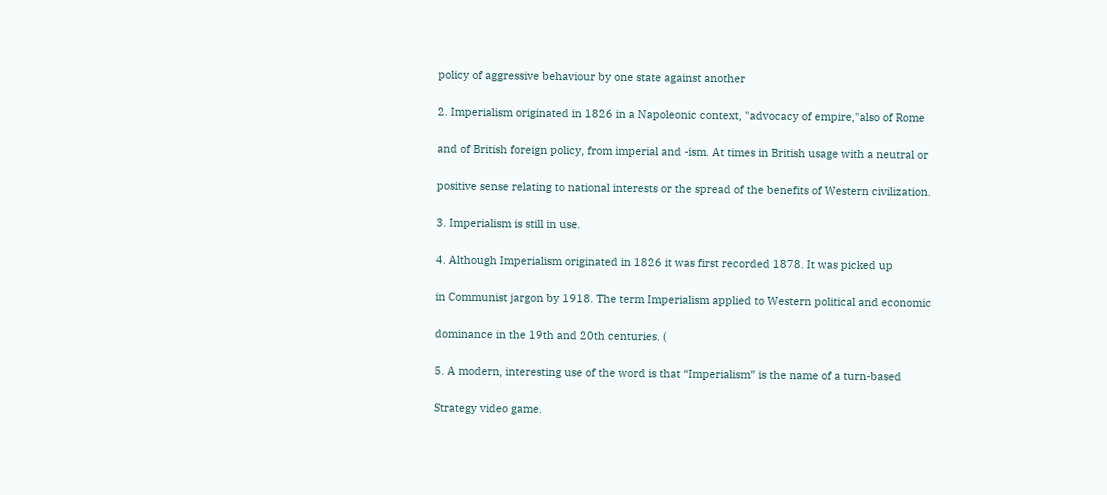policy of aggressive behaviour by one state against another

2. Imperialism originated in 1826 in a Napoleonic context, "advocacy of empire,"also of Rome

and of British foreign policy, from imperial and -ism. At times in British usage with a neutral or

positive sense relating to national interests or the spread of the benefits of Western civilization.

3. Imperialism is still in use.

4. Although Imperialism originated in 1826 it was first recorded 1878. It was picked up

in Communist jargon by 1918. The term Imperialism applied to Western political and economic

dominance in the 19th and 20th centuries. (

5. A modern, interesting use of the word is that “Imperialism” is the name of a turn-based

Strategy video game.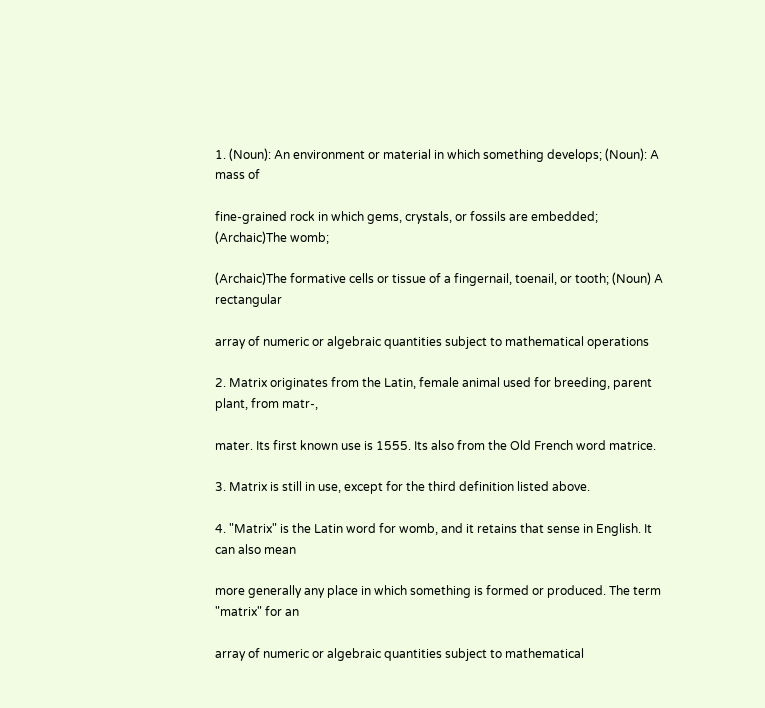1. (Noun): An environment or material in which something develops; (Noun): A mass of

fine-grained rock in which gems, crystals, or fossils are embedded; (Archaic)The womb;

(Archaic)The formative cells or tissue of a fingernail, toenail, or tooth; (Noun) A rectangular

array of numeric or algebraic quantities subject to mathematical operations

2. Matrix originates from the Latin, female animal used for breeding, parent plant, from matr-,

mater. Its first known use is 1555. Its also from the Old French word matrice.

3. Matrix is still in use, except for the third definition listed above.

4. "Matrix" is the Latin word for womb, and it retains that sense in English. It can also mean

more generally any place in which something is formed or produced. The term "matrix" for an

array of numeric or algebraic quantities subject to mathematical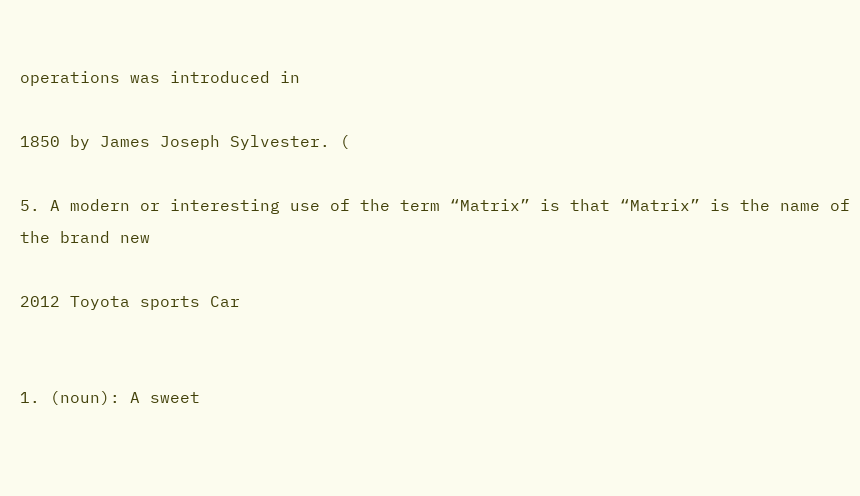operations was introduced in

1850 by James Joseph Sylvester. (

5. A modern or interesting use of the term “Matrix” is that “Matrix” is the name of the brand new

2012 Toyota sports Car


1. (noun): A sweet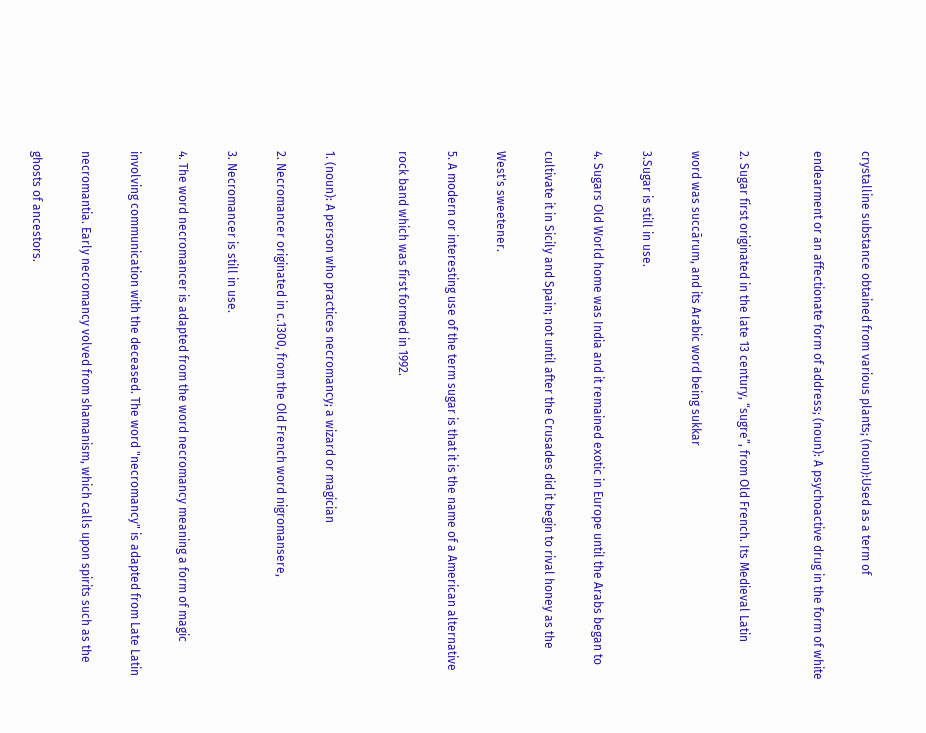crystalline substance obtained from various plants; (noun):Used as a term of

endearment or an affectionate form of address; (noun): A psychoactive drug in the form of white


2. Sugar first originated in the late 13 century, “sugre”, from Old French. Its Medieval Latin

word was succārum, and its Arabic word being sukkar

3.Sugar is still in use.

4. Sugars Old World home was India and it remained exotic in Europe until the Arabs began to

cultivate it in Sicily and Spain; not until after the Crusades did it begin to rival honey as the

West's sweetener.

5. A modern or interesting use of the term sugar is that it is the name of a American alternative

rock band which was first formed in 1992.


1. (noun): A person who practices necromancy; a wizard or magician

2. Necromancer originated in c.1300, from the Old French word nigromansere,

3. Necromancer is still in use.

4. The word necromancer is adapted from the word necromancy meaning a form of magic

involving communication with the deceased. The word "necromancy" is adapted from Late Latin

necromantia. Early necromancy volved from shamanism, which calls upon spirits such as the

ghosts of ancestors.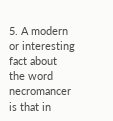5. A modern or interesting fact about the word necromancer is that in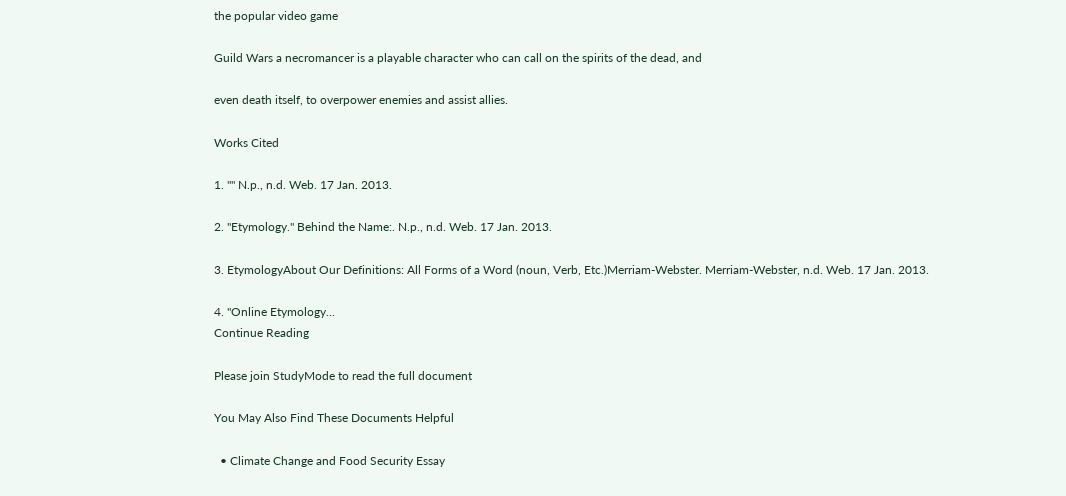the popular video game

Guild Wars a necromancer is a playable character who can call on the spirits of the dead, and

even death itself, to overpower enemies and assist allies.

Works Cited

1. "" N.p., n.d. Web. 17 Jan. 2013.

2. "Etymology." Behind the Name:. N.p., n.d. Web. 17 Jan. 2013.

3. EtymologyAbout Our Definitions: All Forms of a Word (noun, Verb, Etc.)Merriam-Webster. Merriam-Webster, n.d. Web. 17 Jan. 2013.

4. "Online Etymology...
Continue Reading

Please join StudyMode to read the full document

You May Also Find These Documents Helpful

  • Climate Change and Food Security Essay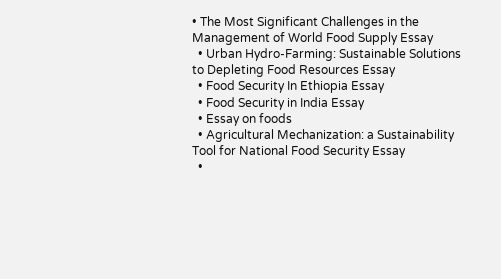• The Most Significant Challenges in the Management of World Food Supply Essay
  • Urban Hydro-Farming: Sustainable Solutions to Depleting Food Resources Essay
  • Food Security In Ethiopia Essay
  • Food Security in India Essay
  • Essay on foods
  • Agricultural Mechanization: a Sustainability Tool for National Food Security Essay
  •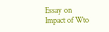Essay on Impact of Wto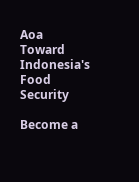Aoa Toward Indonesia's Food Security

Become a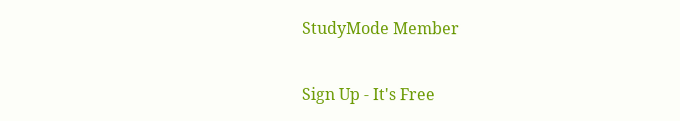StudyMode Member

Sign Up - It's Free